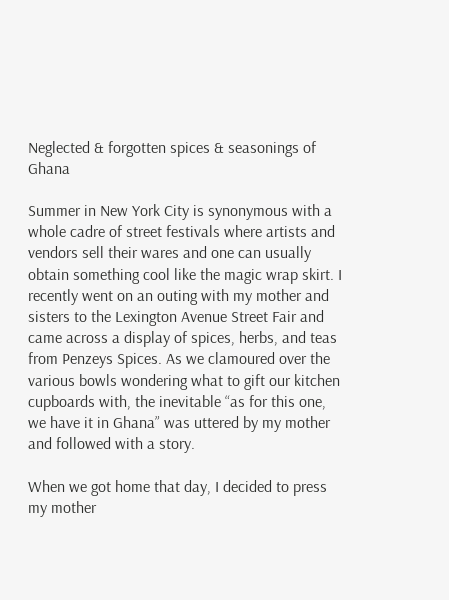Neglected & forgotten spices & seasonings of Ghana

Summer in New York City is synonymous with a whole cadre of street festivals where artists and vendors sell their wares and one can usually obtain something cool like the magic wrap skirt. I recently went on an outing with my mother and sisters to the Lexington Avenue Street Fair and came across a display of spices, herbs, and teas from Penzeys Spices. As we clamoured over the various bowls wondering what to gift our kitchen cupboards with, the inevitable “as for this one, we have it in Ghana” was uttered by my mother and followed with a story.

When we got home that day, I decided to press my mother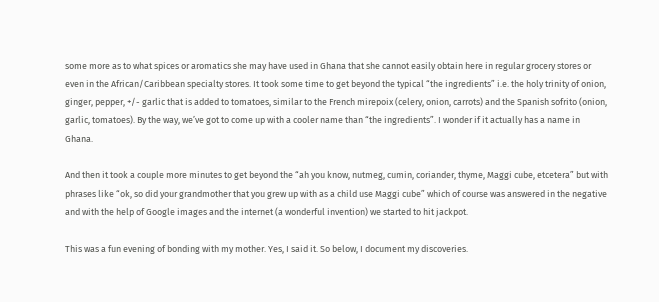some more as to what spices or aromatics she may have used in Ghana that she cannot easily obtain here in regular grocery stores or even in the African/Caribbean specialty stores. It took some time to get beyond the typical “the ingredients” i.e. the holy trinity of onion, ginger, pepper, +/- garlic that is added to tomatoes, similar to the French mirepoix (celery, onion, carrots) and the Spanish sofrito (onion, garlic, tomatoes). By the way, we’ve got to come up with a cooler name than “the ingredients”. I wonder if it actually has a name in Ghana.

And then it took a couple more minutes to get beyond the “ah you know, nutmeg, cumin, coriander, thyme, Maggi cube, etcetera” but with phrases like “ok, so did your grandmother that you grew up with as a child use Maggi cube” which of course was answered in the negative and with the help of Google images and the internet (a wonderful invention) we started to hit jackpot.

This was a fun evening of bonding with my mother. Yes, I said it. So below, I document my discoveries.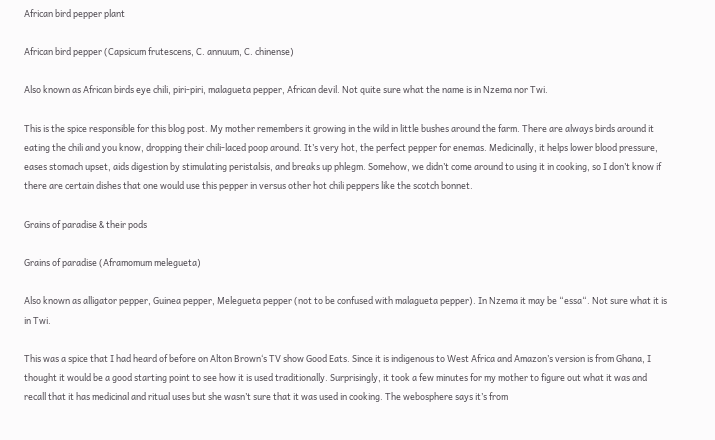African bird pepper plant

African bird pepper (Capsicum frutescens, C. annuum, C. chinense)

Also known as African birds eye chili, piri-piri, malagueta pepper, African devil. Not quite sure what the name is in Nzema nor Twi.

This is the spice responsible for this blog post. My mother remembers it growing in the wild in little bushes around the farm. There are always birds around it eating the chili and you know, dropping their chili-laced poop around. It’s very hot, the perfect pepper for enemas. Medicinally, it helps lower blood pressure, eases stomach upset, aids digestion by stimulating peristalsis, and breaks up phlegm. Somehow, we didn’t come around to using it in cooking, so I don’t know if there are certain dishes that one would use this pepper in versus other hot chili peppers like the scotch bonnet.

Grains of paradise & their pods

Grains of paradise (Aframomum melegueta)

Also known as alligator pepper, Guinea pepper, Melegueta pepper (not to be confused with malagueta pepper). In Nzema it may be “essa“. Not sure what it is in Twi.

This was a spice that I had heard of before on Alton Brown‘s TV show Good Eats. Since it is indigenous to West Africa and Amazon’s version is from Ghana, I thought it would be a good starting point to see how it is used traditionally. Surprisingly, it took a few minutes for my mother to figure out what it was and recall that it has medicinal and ritual uses but she wasn’t sure that it was used in cooking. The webosphere says it’s from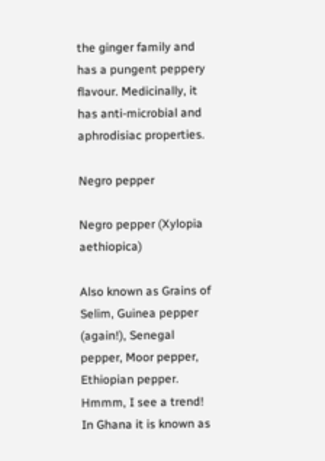the ginger family and has a pungent peppery flavour. Medicinally, it has anti-microbial and aphrodisiac properties.

Negro pepper

Negro pepper (Xylopia aethiopica)

Also known as Grains of Selim, Guinea pepper (again!), Senegal pepper, Moor pepper, Ethiopian pepper. Hmmm, I see a trend! In Ghana it is known as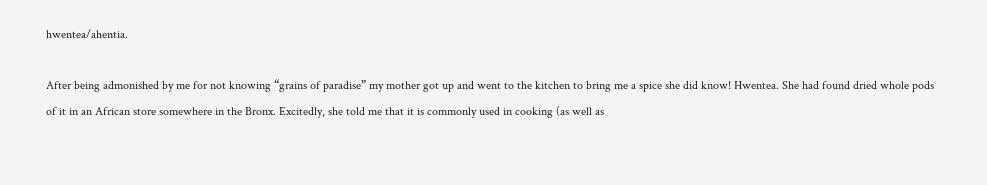hwentea/ahentia.

After being admonished by me for not knowing “grains of paradise” my mother got up and went to the kitchen to bring me a spice she did know! Hwentea. She had found dried whole pods of it in an African store somewhere in the Bronx. Excitedly, she told me that it is commonly used in cooking (as well as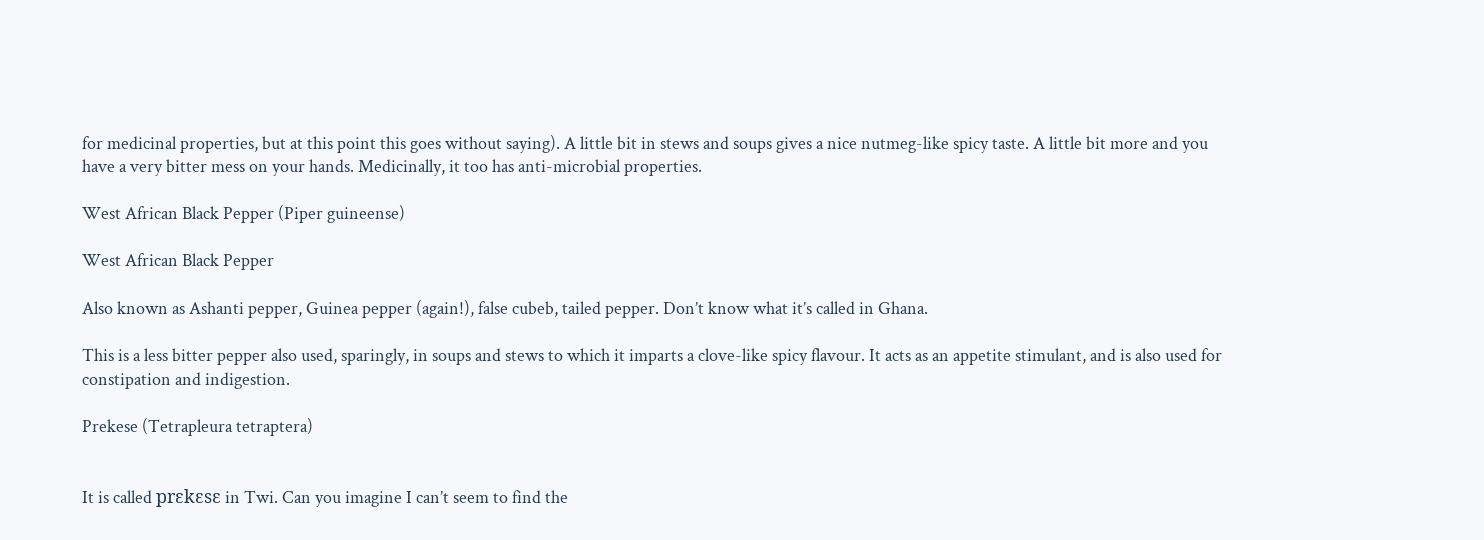for medicinal properties, but at this point this goes without saying). A little bit in stews and soups gives a nice nutmeg-like spicy taste. A little bit more and you have a very bitter mess on your hands. Medicinally, it too has anti-microbial properties.

West African Black Pepper (Piper guineense)

West African Black Pepper

Also known as Ashanti pepper, Guinea pepper (again!), false cubeb, tailed pepper. Don’t know what it’s called in Ghana.

This is a less bitter pepper also used, sparingly, in soups and stews to which it imparts a clove-like spicy flavour. It acts as an appetite stimulant, and is also used for constipation and indigestion.

Prekese (Tetrapleura tetraptera)


It is called prɛkɛsɛ in Twi. Can you imagine I can’t seem to find the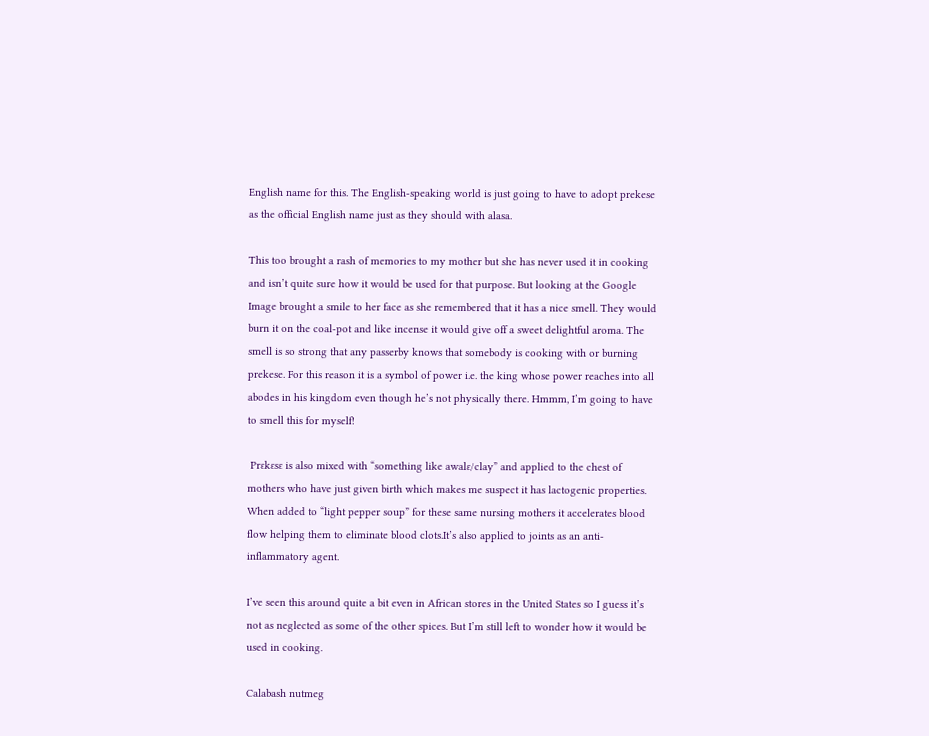English name for this. The English-speaking world is just going to have to adopt prekese as the official English name just as they should with alasa.

This too brought a rash of memories to my mother but she has never used it in cooking and isn’t quite sure how it would be used for that purpose. But looking at the Google Image brought a smile to her face as she remembered that it has a nice smell. They would burn it on the coal-pot and like incense it would give off a sweet delightful aroma. The smell is so strong that any passerby knows that somebody is cooking with or burning prekese. For this reason it is a symbol of power i.e. the king whose power reaches into all abodes in his kingdom even though he’s not physically there. Hmmm, I’m going to have to smell this for myself!

 Prɛkɛsɛ is also mixed with “something like awalɛ/clay” and applied to the chest of mothers who have just given birth which makes me suspect it has lactogenic properties. When added to “light pepper soup” for these same nursing mothers it accelerates blood flow helping them to eliminate blood clots.It’s also applied to joints as an anti-inflammatory agent.

I’ve seen this around quite a bit even in African stores in the United States so I guess it’s not as neglected as some of the other spices. But I’m still left to wonder how it would be used in cooking.

Calabash nutmeg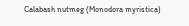Calabash nutmeg (Monodora myristica)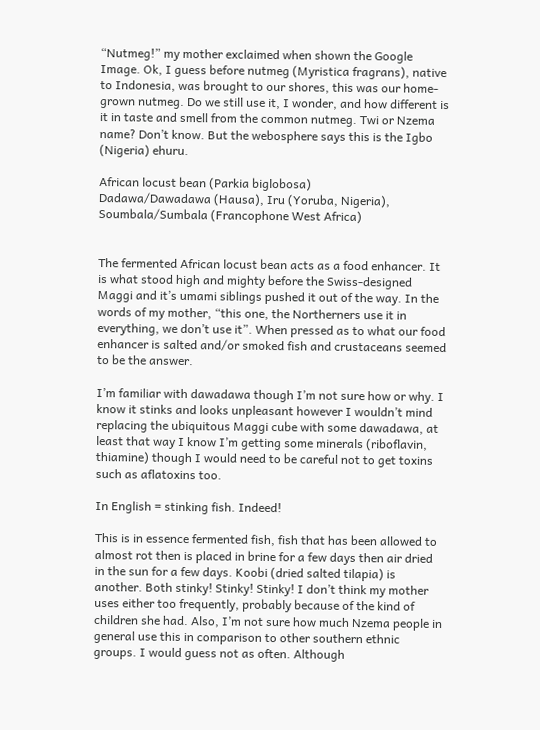“Nutmeg!” my mother exclaimed when shown the Google Image. Ok, I guess before nutmeg (Myristica fragrans), native to Indonesia, was brought to our shores, this was our home-grown nutmeg. Do we still use it, I wonder, and how different is it in taste and smell from the common nutmeg. Twi or Nzema name? Don’t know. But the webosphere says this is the Igbo (Nigeria) ehuru.

African locust bean (Parkia biglobosa)
Dadawa/Dawadawa (Hausa), Iru (Yoruba, Nigeria), Soumbala/Sumbala (Francophone West Africa)


The fermented African locust bean acts as a food enhancer. It is what stood high and mighty before the Swiss-designed Maggi and it’s umami siblings pushed it out of the way. In the words of my mother, “this one, the Northerners use it in everything, we don’t use it”. When pressed as to what our food enhancer is salted and/or smoked fish and crustaceans seemed to be the answer.

I’m familiar with dawadawa though I’m not sure how or why. I know it stinks and looks unpleasant however I wouldn’t mind replacing the ubiquitous Maggi cube with some dawadawa, at least that way I know I’m getting some minerals (riboflavin, thiamine) though I would need to be careful not to get toxins such as aflatoxins too.

In English = stinking fish. Indeed!

This is in essence fermented fish, fish that has been allowed to almost rot then is placed in brine for a few days then air dried in the sun for a few days. Koobi (dried salted tilapia) is another. Both stinky! Stinky! Stinky! I don’t think my mother uses either too frequently, probably because of the kind of children she had. Also, I’m not sure how much Nzema people in general use this in comparison to other southern ethnic groups. I would guess not as often. Although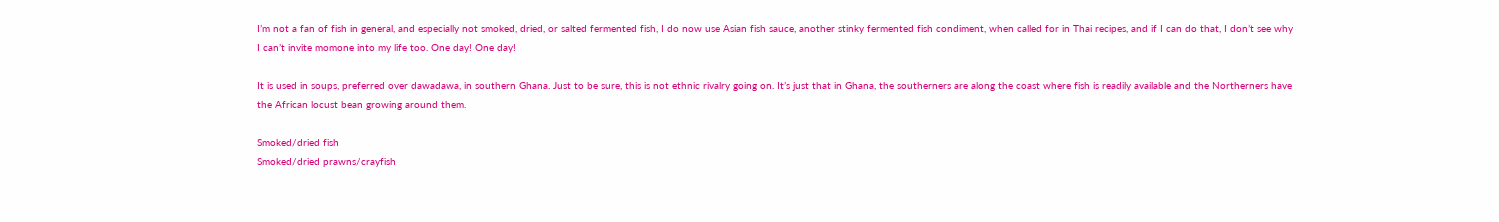I’m not a fan of fish in general, and especially not smoked, dried, or salted fermented fish, I do now use Asian fish sauce, another stinky fermented fish condiment, when called for in Thai recipes, and if I can do that, I don’t see why I can’t invite momone into my life too. One day! One day!

It is used in soups, preferred over dawadawa, in southern Ghana. Just to be sure, this is not ethnic rivalry going on. It’s just that in Ghana, the southerners are along the coast where fish is readily available and the Northerners have the African locust bean growing around them.

Smoked/dried fish
Smoked/dried prawns/crayfish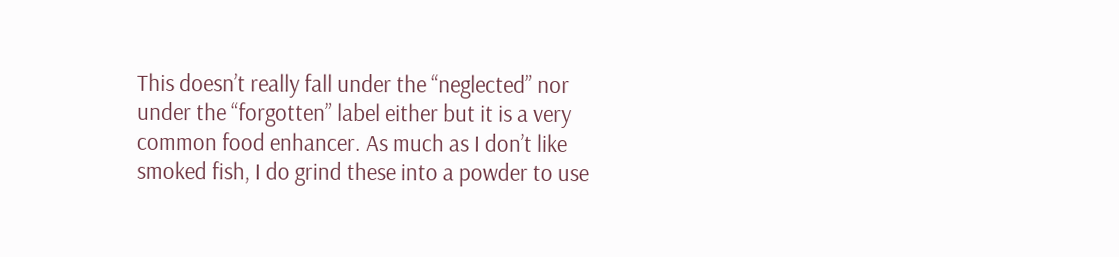This doesn’t really fall under the “neglected” nor under the “forgotten” label either but it is a very common food enhancer. As much as I don’t like smoked fish, I do grind these into a powder to use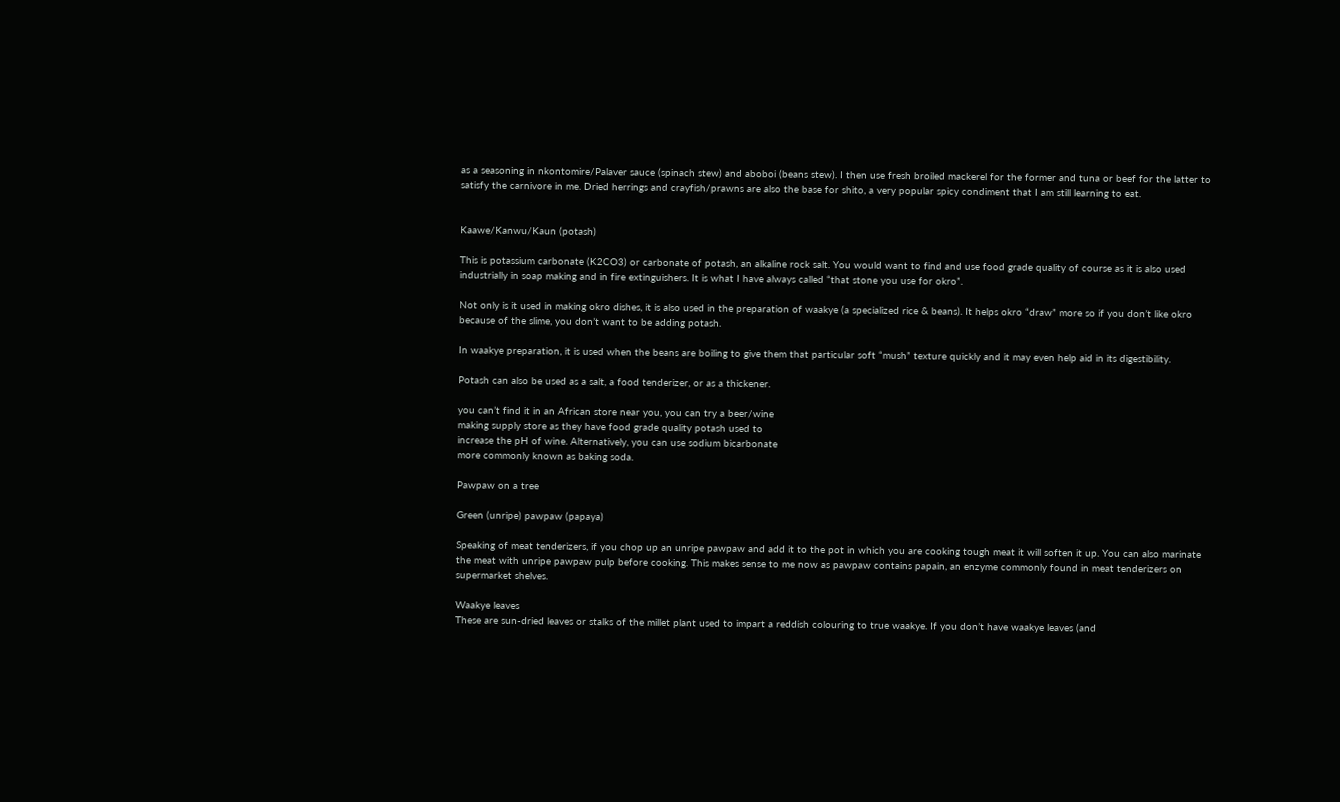as a seasoning in nkontomire/Palaver sauce (spinach stew) and aboboi (beans stew). I then use fresh broiled mackerel for the former and tuna or beef for the latter to satisfy the carnivore in me. Dried herrings and crayfish/prawns are also the base for shito, a very popular spicy condiment that I am still learning to eat.


Kaawe/Kanwu/Kaun (potash)

This is potassium carbonate (K2CO3) or carbonate of potash, an alkaline rock salt. You would want to find and use food grade quality of course as it is also used industrially in soap making and in fire extinguishers. It is what I have always called “that stone you use for okro”.

Not only is it used in making okro dishes, it is also used in the preparation of waakye (a specialized rice & beans). It helps okro “draw” more so if you don’t like okro because of the slime, you don’t want to be adding potash.

In waakye preparation, it is used when the beans are boiling to give them that particular soft “mush” texture quickly and it may even help aid in its digestibility.

Potash can also be used as a salt, a food tenderizer, or as a thickener.

you can’t find it in an African store near you, you can try a beer/wine
making supply store as they have food grade quality potash used to
increase the pH of wine. Alternatively, you can use sodium bicarbonate
more commonly known as baking soda.

Pawpaw on a tree

Green (unripe) pawpaw (papaya)

Speaking of meat tenderizers, if you chop up an unripe pawpaw and add it to the pot in which you are cooking tough meat it will soften it up. You can also marinate the meat with unripe pawpaw pulp before cooking. This makes sense to me now as pawpaw contains papain, an enzyme commonly found in meat tenderizers on supermarket shelves.

Waakye leaves
These are sun-dried leaves or stalks of the millet plant used to impart a reddish colouring to true waakye. If you don’t have waakye leaves (and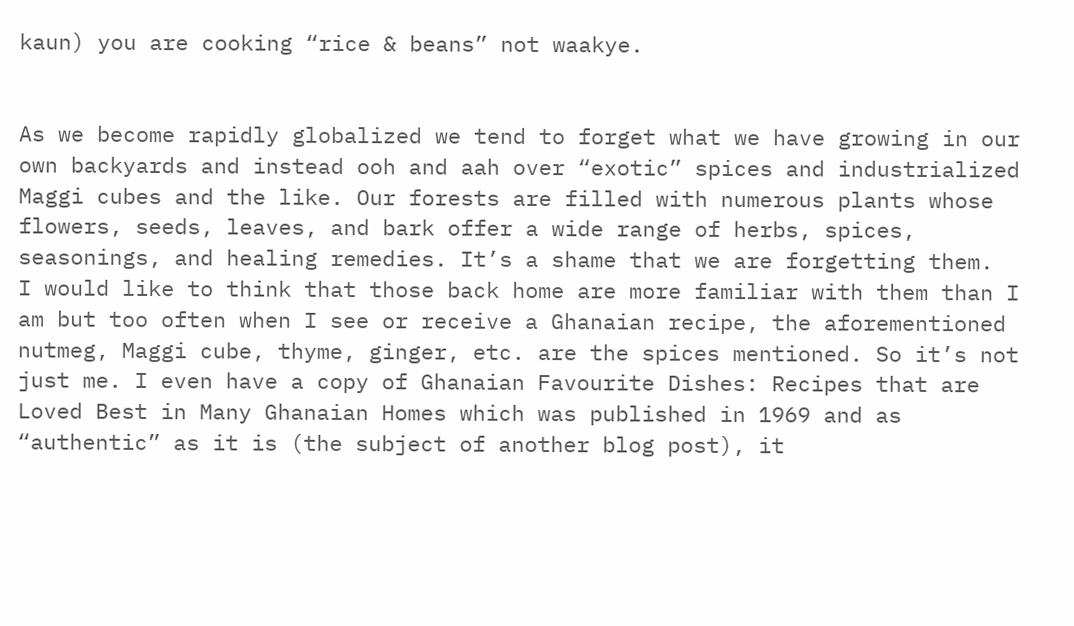kaun) you are cooking “rice & beans” not waakye.


As we become rapidly globalized we tend to forget what we have growing in our own backyards and instead ooh and aah over “exotic” spices and industrialized Maggi cubes and the like. Our forests are filled with numerous plants whose flowers, seeds, leaves, and bark offer a wide range of herbs, spices, seasonings, and healing remedies. It’s a shame that we are forgetting them.  I would like to think that those back home are more familiar with them than I am but too often when I see or receive a Ghanaian recipe, the aforementioned nutmeg, Maggi cube, thyme, ginger, etc. are the spices mentioned. So it’s not just me. I even have a copy of Ghanaian Favourite Dishes: Recipes that are Loved Best in Many Ghanaian Homes which was published in 1969 and as “authentic” as it is (the subject of another blog post), it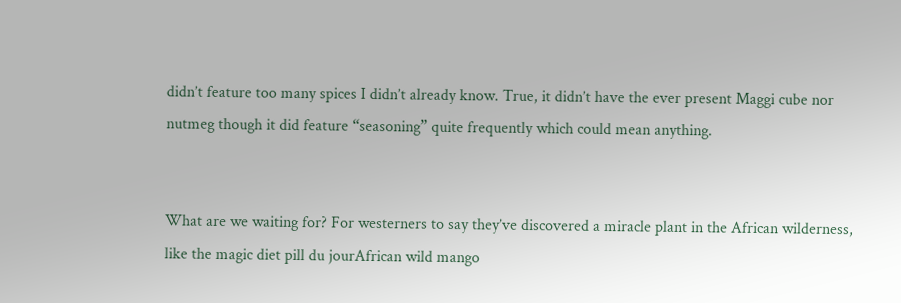didn’t feature too many spices I didn’t already know. True, it didn’t have the ever present Maggi cube nor nutmeg though it did feature “seasoning” quite frequently which could mean anything.


What are we waiting for? For westerners to say they’ve discovered a miracle plant in the African wilderness, like the magic diet pill du jourAfrican wild mango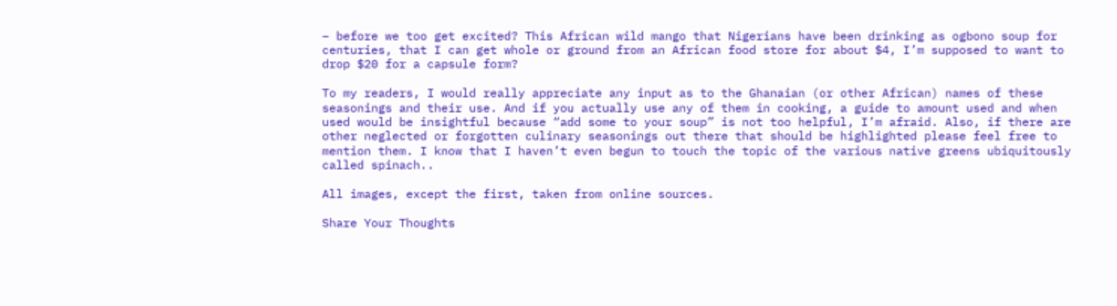– before we too get excited? This African wild mango that Nigerians have been drinking as ogbono soup for centuries, that I can get whole or ground from an African food store for about $4, I’m supposed to want to drop $20 for a capsule form?

To my readers, I would really appreciate any input as to the Ghanaian (or other African) names of these seasonings and their use. And if you actually use any of them in cooking, a guide to amount used and when used would be insightful because “add some to your soup” is not too helpful, I’m afraid. Also, if there are other neglected or forgotten culinary seasonings out there that should be highlighted please feel free to mention them. I know that I haven’t even begun to touch the topic of the various native greens ubiquitously called spinach..

All images, except the first, taken from online sources.

Share Your Thoughts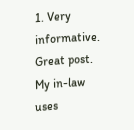1. Very informative. Great post. My in-law uses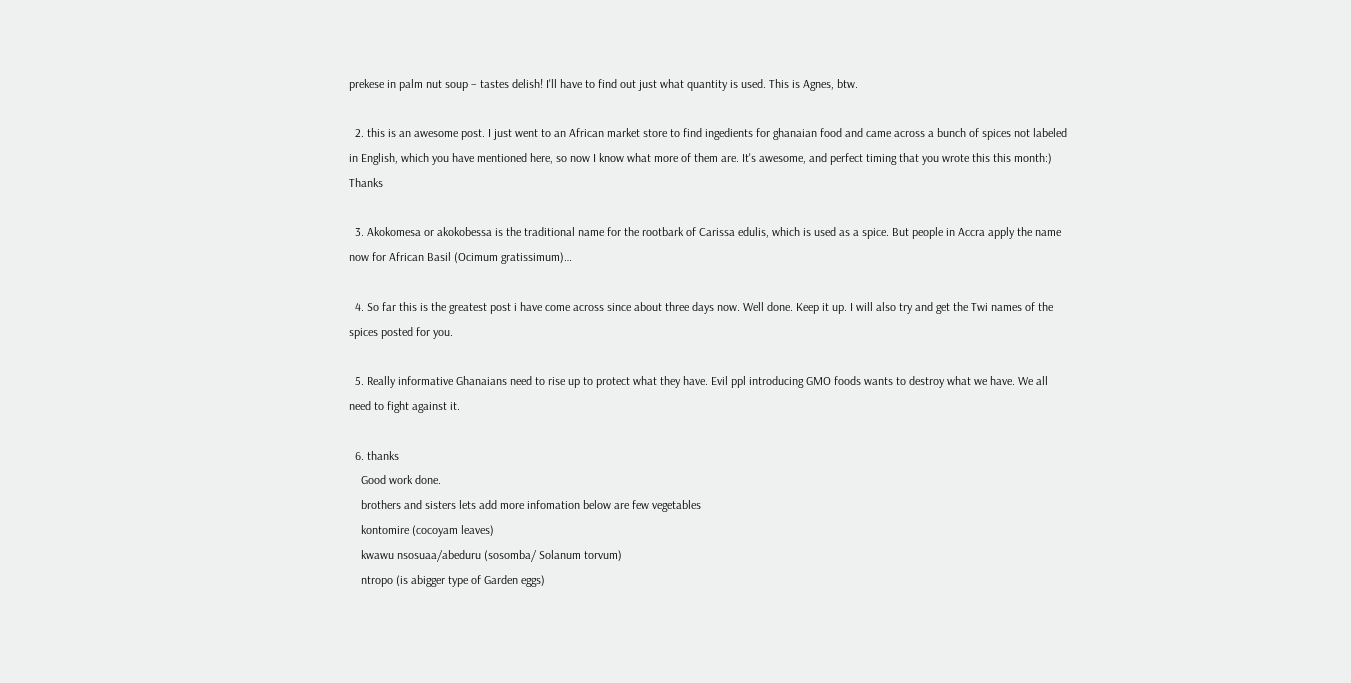prekese in palm nut soup – tastes delish! I'll have to find out just what quantity is used. This is Agnes, btw.

  2. this is an awesome post. I just went to an African market store to find ingedients for ghanaian food and came across a bunch of spices not labeled in English, which you have mentioned here, so now I know what more of them are. It's awesome, and perfect timing that you wrote this this month:) Thanks

  3. Akokomesa or akokobessa is the traditional name for the rootbark of Carissa edulis, which is used as a spice. But people in Accra apply the name now for African Basil (Ocimum gratissimum)…

  4. So far this is the greatest post i have come across since about three days now. Well done. Keep it up. I will also try and get the Twi names of the spices posted for you.

  5. Really informative Ghanaians need to rise up to protect what they have. Evil ppl introducing GMO foods wants to destroy what we have. We all need to fight against it.

  6. thanks
    Good work done.
    brothers and sisters lets add more infomation below are few vegetables
    kontomire (cocoyam leaves)
    kwawu nsosuaa/abeduru (sosomba/ Solanum torvum)
    ntropo (is abigger type of Garden eggs)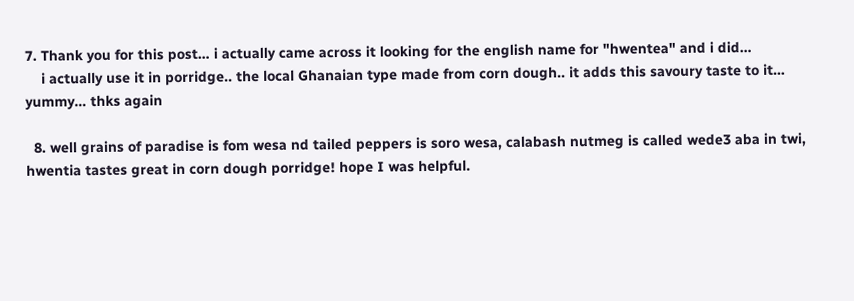7. Thank you for this post… i actually came across it looking for the english name for "hwentea" and i did…
    i actually use it in porridge.. the local Ghanaian type made from corn dough.. it adds this savoury taste to it… yummy… thks again

  8. well grains of paradise is fom wesa nd tailed peppers is soro wesa, calabash nutmeg is called wede3 aba in twi, hwentia tastes great in corn dough porridge! hope I was helpful.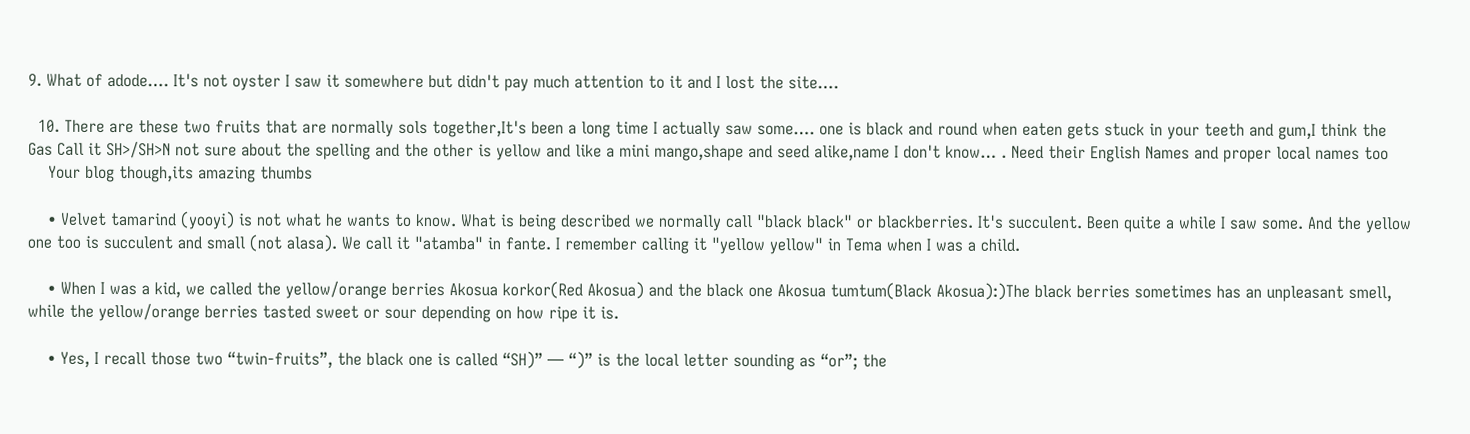9. What of adode…. It's not oyster I saw it somewhere but didn't pay much attention to it and I lost the site….

  10. There are these two fruits that are normally sols together,It's been a long time I actually saw some…. one is black and round when eaten gets stuck in your teeth and gum,I think the Gas Call it SH>/SH>N not sure about the spelling and the other is yellow and like a mini mango,shape and seed alike,name I don't know… . Need their English Names and proper local names too
    Your blog though,its amazing thumbs

    • Velvet tamarind (yooyi) is not what he wants to know. What is being described we normally call "black black" or blackberries. It's succulent. Been quite a while I saw some. And the yellow one too is succulent and small (not alasa). We call it "atamba" in fante. I remember calling it "yellow yellow" in Tema when I was a child.

    • When I was a kid, we called the yellow/orange berries Akosua korkor(Red Akosua) and the black one Akosua tumtum(Black Akosua):)The black berries sometimes has an unpleasant smell, while the yellow/orange berries tasted sweet or sour depending on how ripe it is.

    • Yes, I recall those two “twin-fruits”, the black one is called “SH)” — “)” is the local letter sounding as “or”; the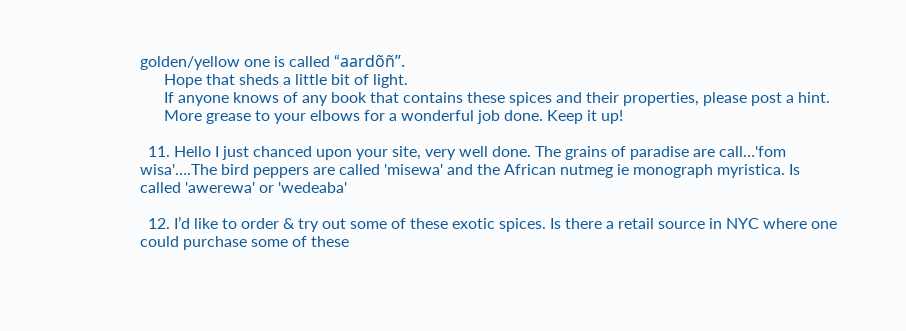golden/yellow one is called “aardõñ”.
      Hope that sheds a little bit of light.
      If anyone knows of any book that contains these spices and their properties, please post a hint.
      More grease to your elbows for a wonderful job done. Keep it up!

  11. Hello I just chanced upon your site, very well done. The grains of paradise are call…'fom wisa'….The bird peppers are called 'misewa' and the African nutmeg ie monograph myristica. Is called 'awerewa' or 'wedeaba'

  12. I’d like to order & try out some of these exotic spices. Is there a retail source in NYC where one could purchase some of these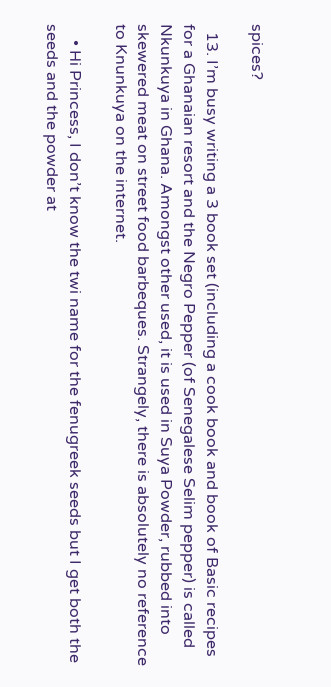spices?

  13. I’m busy writing a 3 book set (including a cook book and book of Basic recipes for a Ghanaian resort and the Negro Pepper (of Senegalese Selim pepper) is called Nkunkuya in Ghana. Amongst other used, it is used in Suya Powder, rubbed into skewered meat on street food barbeques. Strangely, there is absolutely no reference to Knunkuya on the internet.

    • Hi Princess, I don’t know the twi name for the fenugreek seeds but I get both the seeds and the powder at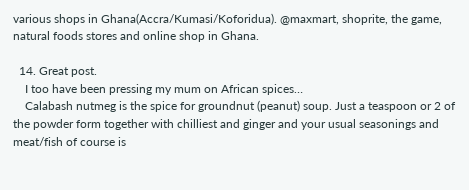various shops in Ghana(Accra/Kumasi/Koforidua). @maxmart, shoprite, the game, natural foods stores and online shop in Ghana.

  14. Great post.
    I too have been pressing my mum on African spices…
    Calabash nutmeg is the spice for groundnut (peanut) soup. Just a teaspoon or 2 of the powder form together with chilliest and ginger and your usual seasonings and meat/fish of course is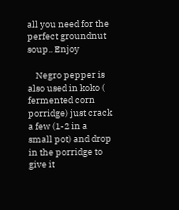all you need for the perfect groundnut soup.. Enjoy

    Negro pepper is also used in koko ( fermented corn porridge) just crack a few (1-2 in a small pot) and drop in the porridge to give it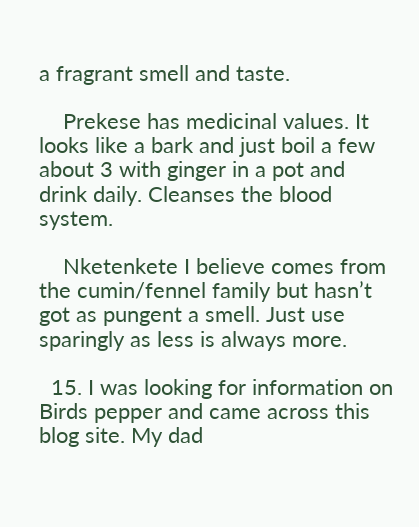a fragrant smell and taste.

    Prekese has medicinal values. It looks like a bark and just boil a few about 3 with ginger in a pot and drink daily. Cleanses the blood system.

    Nketenkete I believe comes from the cumin/fennel family but hasn’t got as pungent a smell. Just use sparingly as less is always more.

  15. I was looking for information on Birds pepper and came across this blog site. My dad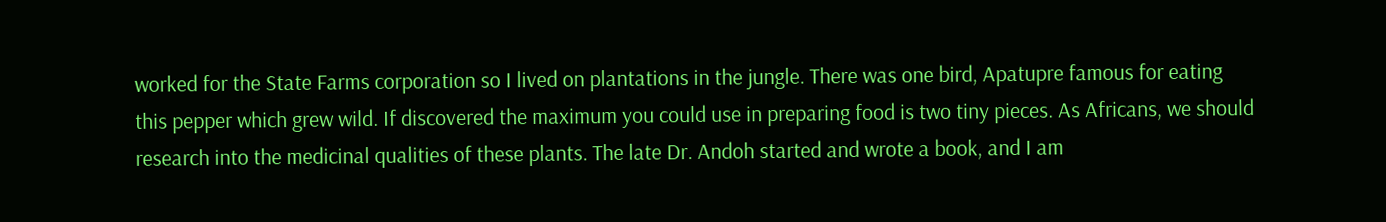worked for the State Farms corporation so I lived on plantations in the jungle. There was one bird, Apatupre famous for eating this pepper which grew wild. If discovered the maximum you could use in preparing food is two tiny pieces. As Africans, we should research into the medicinal qualities of these plants. The late Dr. Andoh started and wrote a book, and I am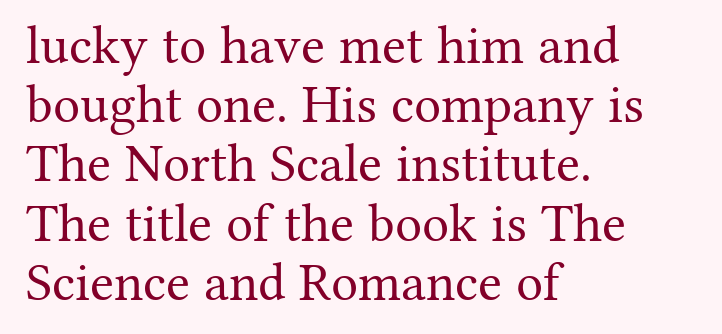lucky to have met him and bought one. His company is The North Scale institute. The title of the book is The Science and Romance of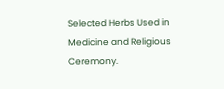Selected Herbs Used in Medicine and Religious Ceremony.